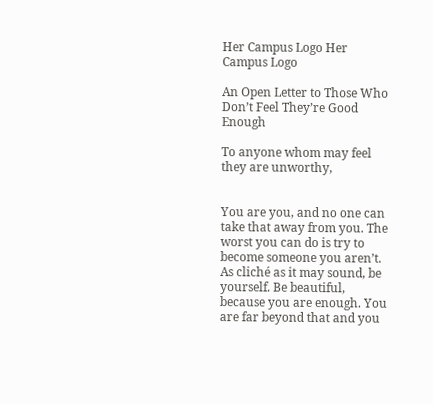Her Campus Logo Her Campus Logo

An Open Letter to Those Who Don’t Feel They’re Good Enough

To anyone whom may feel they are unworthy,


You are you, and no one can take that away from you. The worst you can do is try to become someone you aren’t. As cliché as it may sound, be yourself. Be beautiful, because you are enough. You are far beyond that and you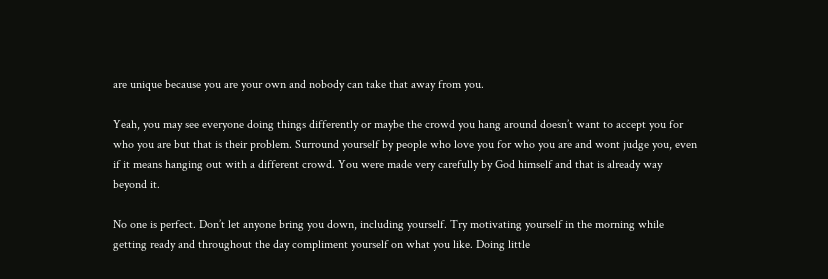are unique because you are your own and nobody can take that away from you.

Yeah, you may see everyone doing things differently or maybe the crowd you hang around doesn’t want to accept you for who you are but that is their problem. Surround yourself by people who love you for who you are and wont judge you, even if it means hanging out with a different crowd. You were made very carefully by God himself and that is already way beyond it.

No one is perfect. Don’t let anyone bring you down, including yourself. Try motivating yourself in the morning while getting ready and throughout the day compliment yourself on what you like. Doing little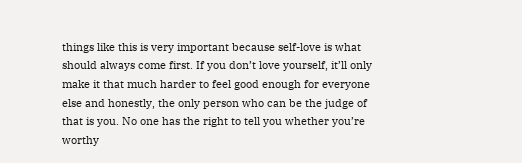things like this is very important because self-love is what should always come first. If you don’t love yourself, it’ll only make it that much harder to feel good enough for everyone else and honestly, the only person who can be the judge of that is you. No one has the right to tell you whether you’re worthy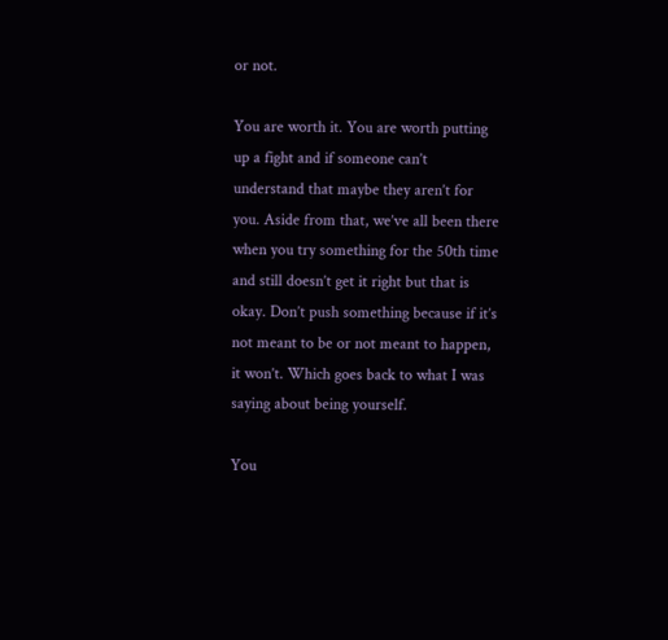or not.

You are worth it. You are worth putting up a fight and if someone can’t understand that maybe they aren’t for you. Aside from that, we’ve all been there when you try something for the 50th time and still doesn’t get it right but that is okay. Don’t push something because if it’s not meant to be or not meant to happen, it won’t. Which goes back to what I was saying about being yourself.

You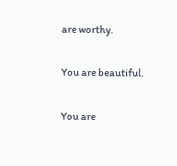are worthy.

You are beautiful.

You are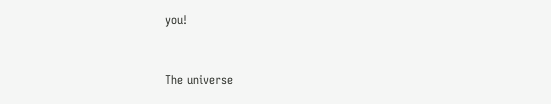you!



The universe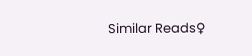Similar Reads♀